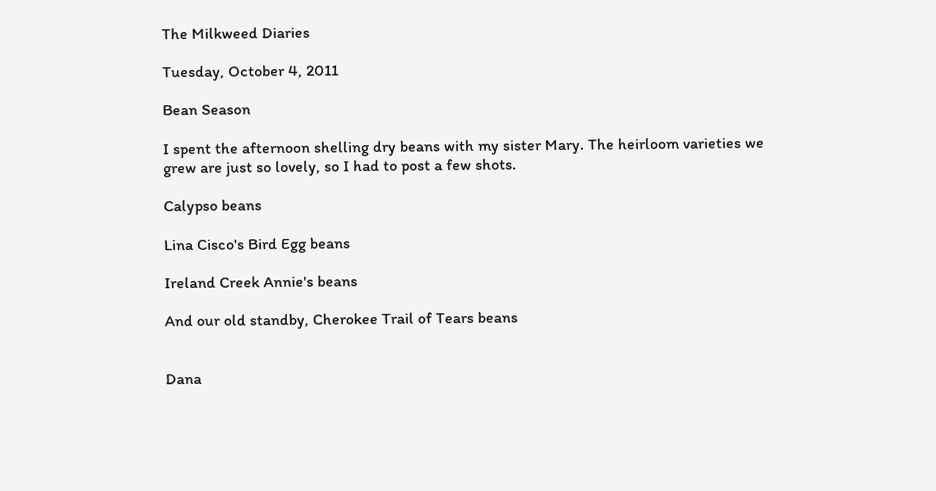The Milkweed Diaries

Tuesday, October 4, 2011

Bean Season

I spent the afternoon shelling dry beans with my sister Mary. The heirloom varieties we grew are just so lovely, so I had to post a few shots.

Calypso beans

Lina Cisco's Bird Egg beans

Ireland Creek Annie's beans

And our old standby, Cherokee Trail of Tears beans


Dana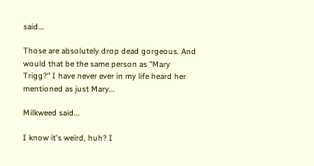said...

Those are absolutely drop dead gorgeous. And would that be the same person as "Mary Trigg?" I have never ever in my life heard her mentioned as just Mary...

Milkweed said...

I know it's weird, huh? I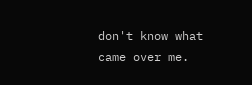don't know what came over me.